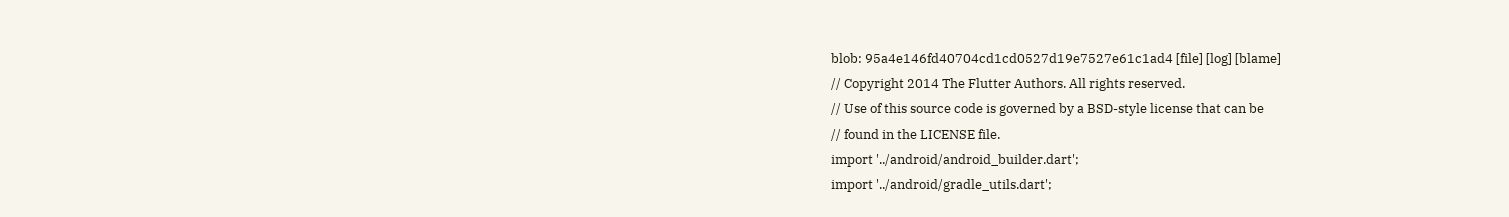blob: 95a4e146fd40704cd1cd0527d19e7527e61c1ad4 [file] [log] [blame]
// Copyright 2014 The Flutter Authors. All rights reserved.
// Use of this source code is governed by a BSD-style license that can be
// found in the LICENSE file.
import '../android/android_builder.dart';
import '../android/gradle_utils.dart';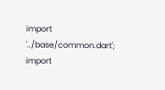import '../base/common.dart';
import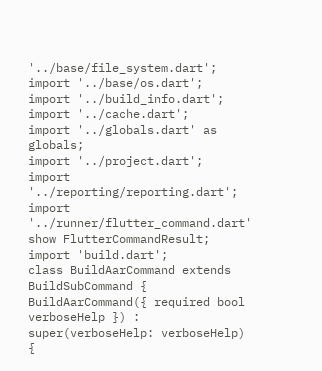'../base/file_system.dart';
import '../base/os.dart';
import '../build_info.dart';
import '../cache.dart';
import '../globals.dart' as globals;
import '../project.dart';
import '../reporting/reporting.dart';
import '../runner/flutter_command.dart' show FlutterCommandResult;
import 'build.dart';
class BuildAarCommand extends BuildSubCommand {
BuildAarCommand({ required bool verboseHelp }) : super(verboseHelp: verboseHelp) {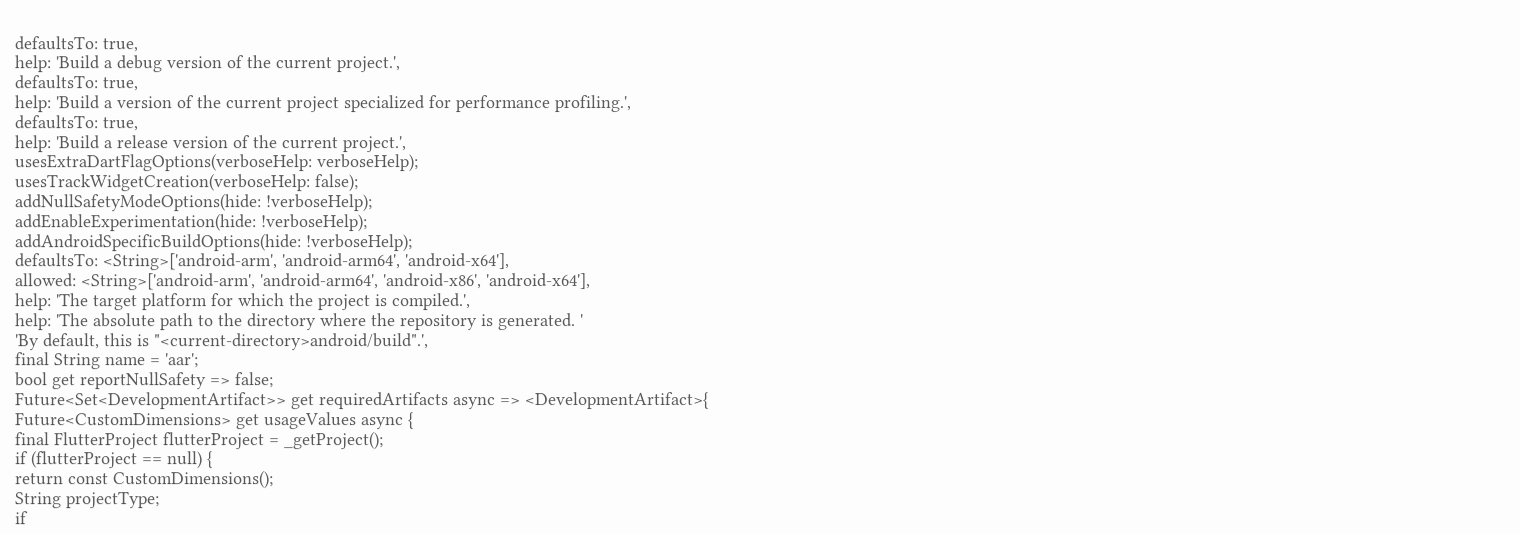defaultsTo: true,
help: 'Build a debug version of the current project.',
defaultsTo: true,
help: 'Build a version of the current project specialized for performance profiling.',
defaultsTo: true,
help: 'Build a release version of the current project.',
usesExtraDartFlagOptions(verboseHelp: verboseHelp);
usesTrackWidgetCreation(verboseHelp: false);
addNullSafetyModeOptions(hide: !verboseHelp);
addEnableExperimentation(hide: !verboseHelp);
addAndroidSpecificBuildOptions(hide: !verboseHelp);
defaultsTo: <String>['android-arm', 'android-arm64', 'android-x64'],
allowed: <String>['android-arm', 'android-arm64', 'android-x86', 'android-x64'],
help: 'The target platform for which the project is compiled.',
help: 'The absolute path to the directory where the repository is generated. '
'By default, this is "<current-directory>android/build".',
final String name = 'aar';
bool get reportNullSafety => false;
Future<Set<DevelopmentArtifact>> get requiredArtifacts async => <DevelopmentArtifact>{
Future<CustomDimensions> get usageValues async {
final FlutterProject flutterProject = _getProject();
if (flutterProject == null) {
return const CustomDimensions();
String projectType;
if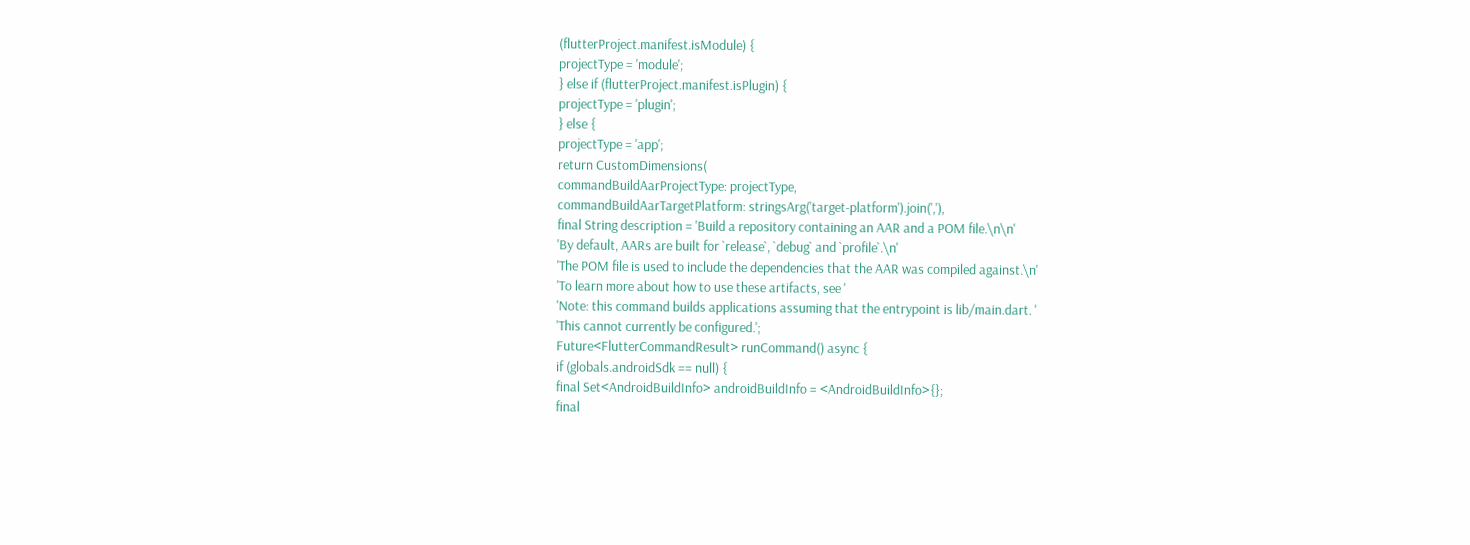(flutterProject.manifest.isModule) {
projectType = 'module';
} else if (flutterProject.manifest.isPlugin) {
projectType = 'plugin';
} else {
projectType = 'app';
return CustomDimensions(
commandBuildAarProjectType: projectType,
commandBuildAarTargetPlatform: stringsArg('target-platform').join(','),
final String description = 'Build a repository containing an AAR and a POM file.\n\n'
'By default, AARs are built for `release`, `debug` and `profile`.\n'
'The POM file is used to include the dependencies that the AAR was compiled against.\n'
'To learn more about how to use these artifacts, see '
'Note: this command builds applications assuming that the entrypoint is lib/main.dart. '
'This cannot currently be configured.';
Future<FlutterCommandResult> runCommand() async {
if (globals.androidSdk == null) {
final Set<AndroidBuildInfo> androidBuildInfo = <AndroidBuildInfo>{};
final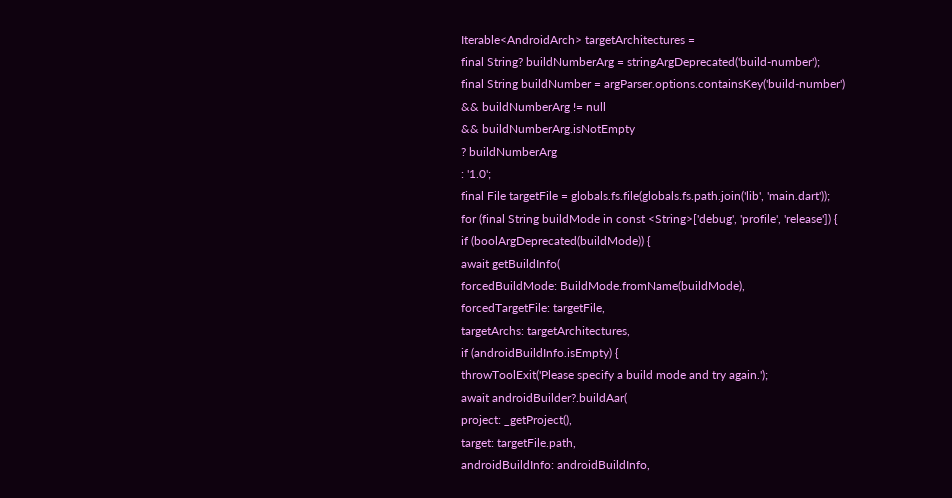Iterable<AndroidArch> targetArchitectures =
final String? buildNumberArg = stringArgDeprecated('build-number');
final String buildNumber = argParser.options.containsKey('build-number')
&& buildNumberArg != null
&& buildNumberArg.isNotEmpty
? buildNumberArg
: '1.0';
final File targetFile = globals.fs.file(globals.fs.path.join('lib', 'main.dart'));
for (final String buildMode in const <String>['debug', 'profile', 'release']) {
if (boolArgDeprecated(buildMode)) {
await getBuildInfo(
forcedBuildMode: BuildMode.fromName(buildMode),
forcedTargetFile: targetFile,
targetArchs: targetArchitectures,
if (androidBuildInfo.isEmpty) {
throwToolExit('Please specify a build mode and try again.');
await androidBuilder?.buildAar(
project: _getProject(),
target: targetFile.path,
androidBuildInfo: androidBuildInfo,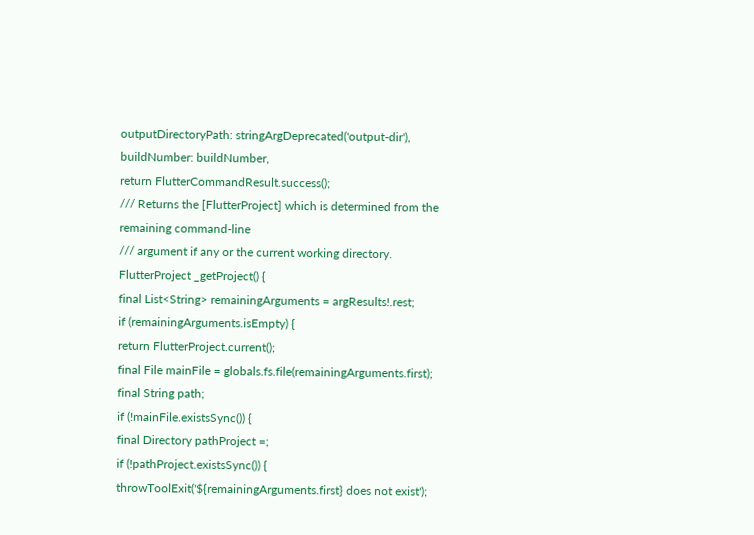outputDirectoryPath: stringArgDeprecated('output-dir'),
buildNumber: buildNumber,
return FlutterCommandResult.success();
/// Returns the [FlutterProject] which is determined from the remaining command-line
/// argument if any or the current working directory.
FlutterProject _getProject() {
final List<String> remainingArguments = argResults!.rest;
if (remainingArguments.isEmpty) {
return FlutterProject.current();
final File mainFile = globals.fs.file(remainingArguments.first);
final String path;
if (!mainFile.existsSync()) {
final Directory pathProject =;
if (!pathProject.existsSync()) {
throwToolExit('${remainingArguments.first} does not exist');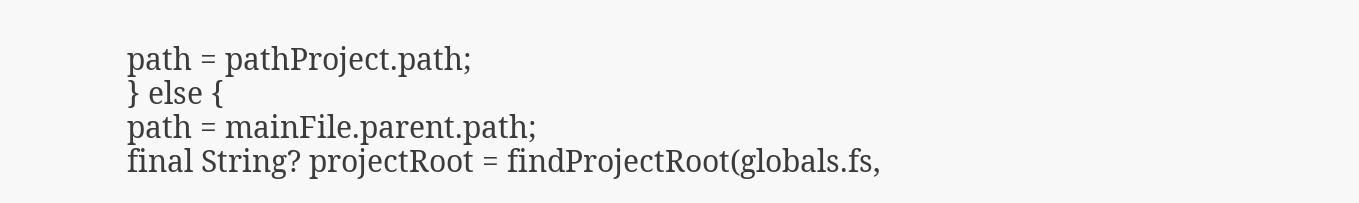path = pathProject.path;
} else {
path = mainFile.parent.path;
final String? projectRoot = findProjectRoot(globals.fs,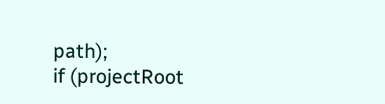path);
if (projectRoot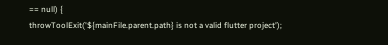== null) {
throwToolExit('${mainFile.parent.path} is not a valid flutter project');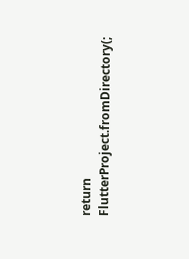return FlutterProject.fromDirectory(;